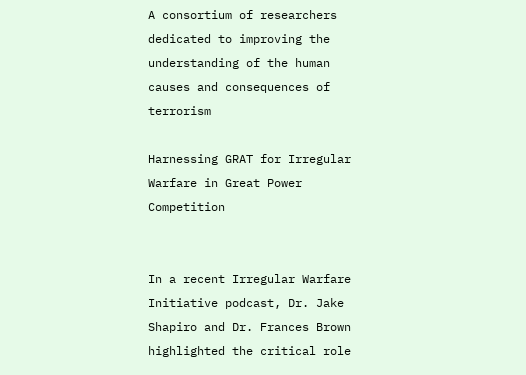A consortium of researchers dedicated to improving the understanding of the human causes and consequences of terrorism

Harnessing GRAT for Irregular Warfare in Great Power Competition


In a recent Irregular Warfare Initiative podcast, Dr. Jake Shapiro and Dr. Frances Brown highlighted the critical role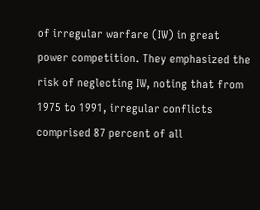of irregular warfare (IW) in great power competition. They emphasized the risk of neglecting IW, noting that from 1975 to 1991, irregular conflicts comprised 87 percent of all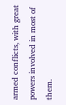armed conflicts, with great powers involved in most of them.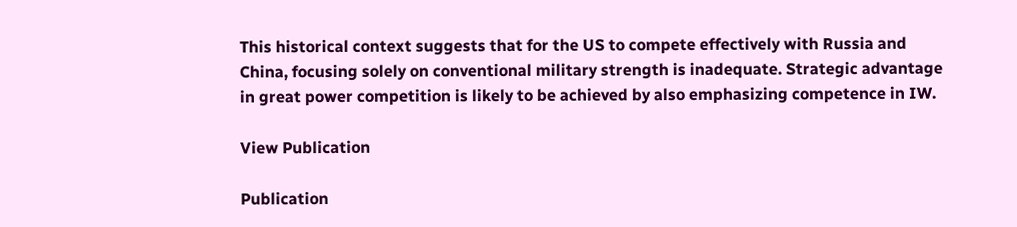This historical context suggests that for the US to compete effectively with Russia and China, focusing solely on conventional military strength is inadequate. Strategic advantage in great power competition is likely to be achieved by also emphasizing competence in IW.

View Publication

Publication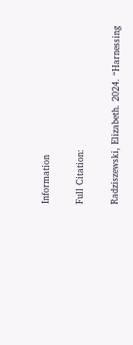Information

Full Citation:

Radziszewski, Elizabeth. 2024. “Harnessing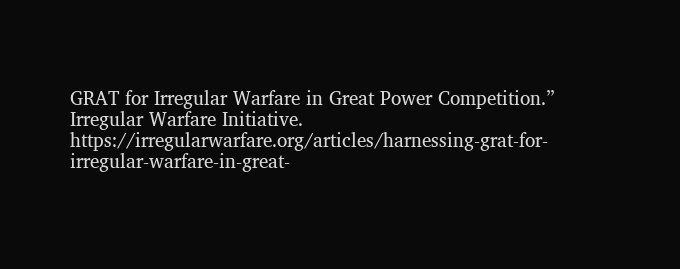GRAT for Irregular Warfare in Great Power Competition.” Irregular Warfare Initiative. https://irregularwarfare.org/articles/harnessing-grat-for-irregular-warfare-in-great-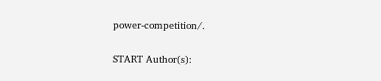power-competition/.

START Author(s):